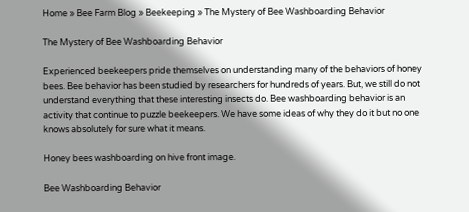Home » Bee Farm Blog » Beekeeping » The Mystery of Bee Washboarding Behavior

The Mystery of Bee Washboarding Behavior

Experienced beekeepers pride themselves on understanding many of the behaviors of honey bees. Bee behavior has been studied by researchers for hundreds of years. But, we still do not understand everything that these interesting insects do. Bee washboarding behavior is an activity that continue to puzzle beekeepers. We have some ideas of why they do it but no one knows absolutely for sure what it means.

Honey bees washboarding on hive front image.

Bee Washboarding Behavior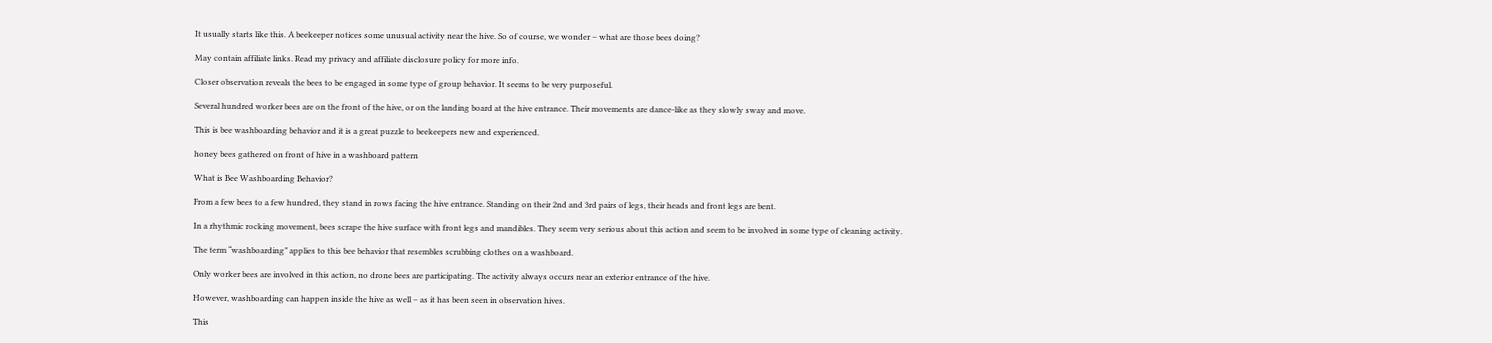It usually starts like this. A beekeeper notices some unusual activity near the hive. So of course, we wonder – what are those bees doing?

May contain affiliate links. Read my privacy and affiliate disclosure policy for more info.

Closer observation reveals the bees to be engaged in some type of group behavior. It seems to be very purposeful.

Several hundred worker bees are on the front of the hive, or on the landing board at the hive entrance. Their movements are dance-like as they slowly sway and move.

This is bee washboarding behavior and it is a great puzzle to beekeepers new and experienced.

honey bees gathered on front of hive in a washboard pattern

What is Bee Washboarding Behavior?

From a few bees to a few hundred, they stand in rows facing the hive entrance. Standing on their 2nd and 3rd pairs of legs, their heads and front legs are bent.

In a rhythmic rocking movement, bees scrape the hive surface with front legs and mandibles. They seem very serious about this action and seem to be involved in some type of cleaning activity.

The term “washboarding” applies to this bee behavior that resembles scrubbing clothes on a washboard.

Only worker bees are involved in this action, no drone bees are participating. The activity always occurs near an exterior entrance of the hive.

However, washboarding can happen inside the hive as well – as it has been seen in observation hives.

This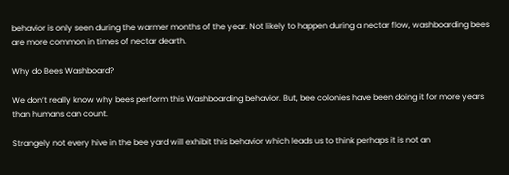behavior is only seen during the warmer months of the year. Not likely to happen during a nectar flow, washboarding bees are more common in times of nectar dearth.

Why do Bees Washboard?

We don’t really know why bees perform this Washboarding behavior. But, bee colonies have been doing it for more years than humans can count.

Strangely not every hive in the bee yard will exhibit this behavior which leads us to think perhaps it is not an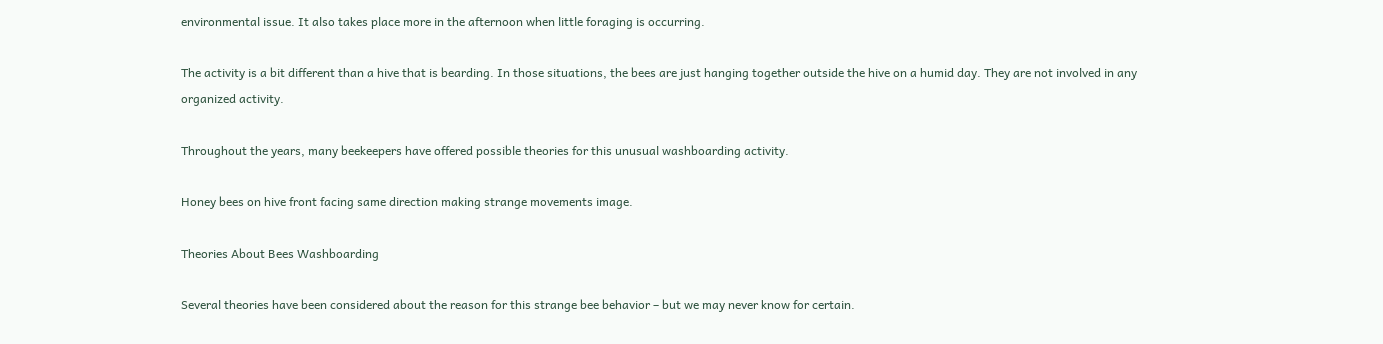environmental issue. It also takes place more in the afternoon when little foraging is occurring.

The activity is a bit different than a hive that is bearding. In those situations, the bees are just hanging together outside the hive on a humid day. They are not involved in any organized activity.

Throughout the years, many beekeepers have offered possible theories for this unusual washboarding activity.

Honey bees on hive front facing same direction making strange movements image.

Theories About Bees Washboarding

Several theories have been considered about the reason for this strange bee behavior – but we may never know for certain.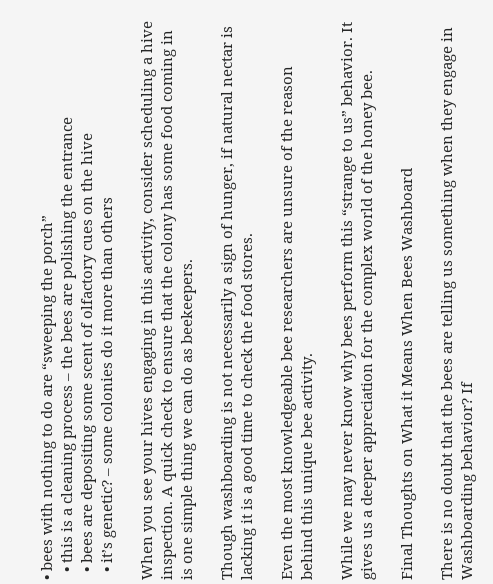• bees with nothing to do are “sweeping the porch”
  • this is a cleaning process – the bees are polishing the entrance
  • bees are depositing some scent of olfactory cues on the hive
  • it’s genetic? – some colonies do it more than others

When you see your hives engaging in this activity, consider scheduling a hive inspection. A quick check to ensure that the colony has some food coming in is one simple thing we can do as beekeepers.

Though washboarding is not necessarily a sign of hunger, if natural nectar is lacking it is a good time to check the food stores.

Even the most knowledgeable bee researchers are unsure of the reason behind this unique bee activity.

While we may never know why bees perform this “strange to us” behavior. It gives us a deeper appreciation for the complex world of the honey bee.

Final Thoughts on What it Means When Bees Washboard

There is no doubt that the bees are telling us something when they engage in Washboarding behavior? If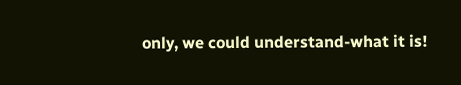only, we could understand-what it is!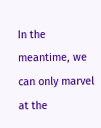In the meantime, we can only marvel at the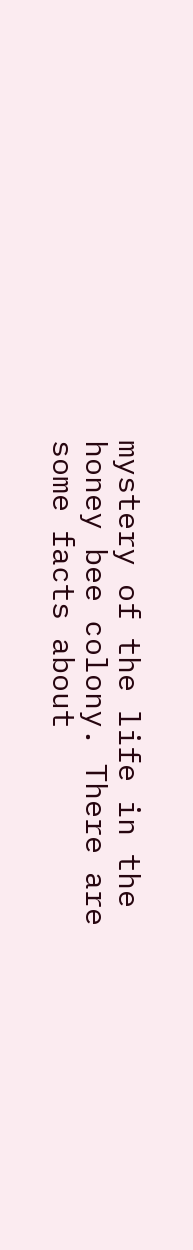mystery of the life in the honey bee colony. There are some facts about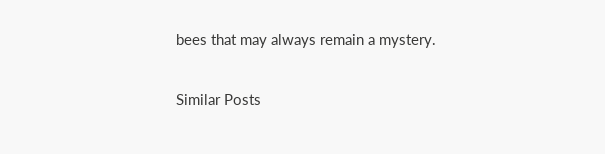bees that may always remain a mystery.

Similar Posts